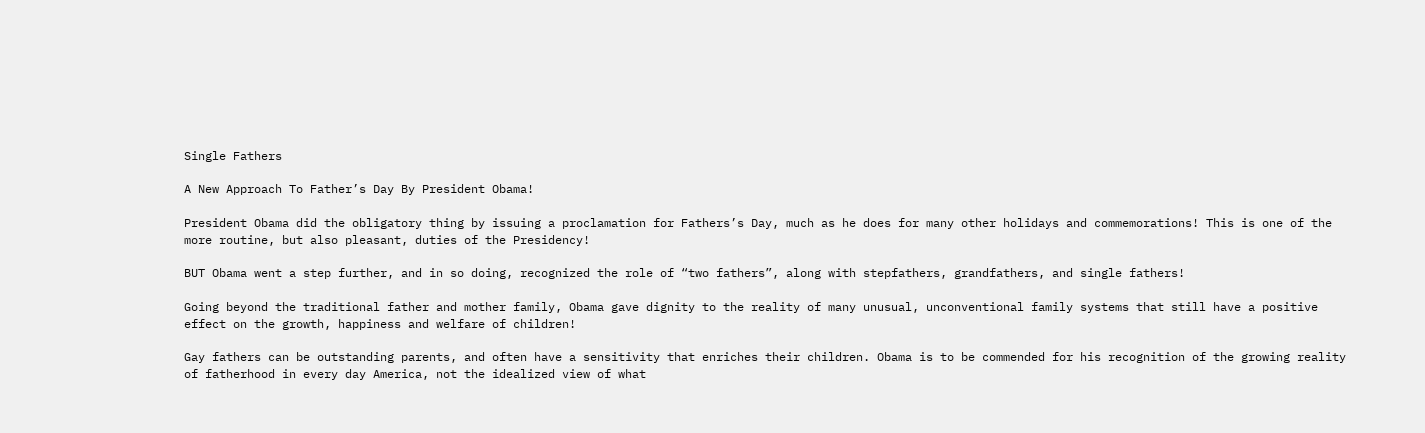Single Fathers

A New Approach To Father’s Day By President Obama!

President Obama did the obligatory thing by issuing a proclamation for Fathers’s Day, much as he does for many other holidays and commemorations! This is one of the more routine, but also pleasant, duties of the Presidency!

BUT Obama went a step further, and in so doing, recognized the role of “two fathers”, along with stepfathers, grandfathers, and single fathers!

Going beyond the traditional father and mother family, Obama gave dignity to the reality of many unusual, unconventional family systems that still have a positive effect on the growth, happiness and welfare of children!

Gay fathers can be outstanding parents, and often have a sensitivity that enriches their children. Obama is to be commended for his recognition of the growing reality of fatherhood in every day America, not the idealized view of what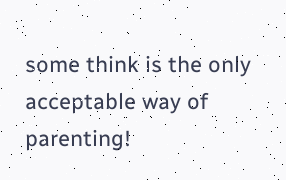some think is the only acceptable way of parenting!